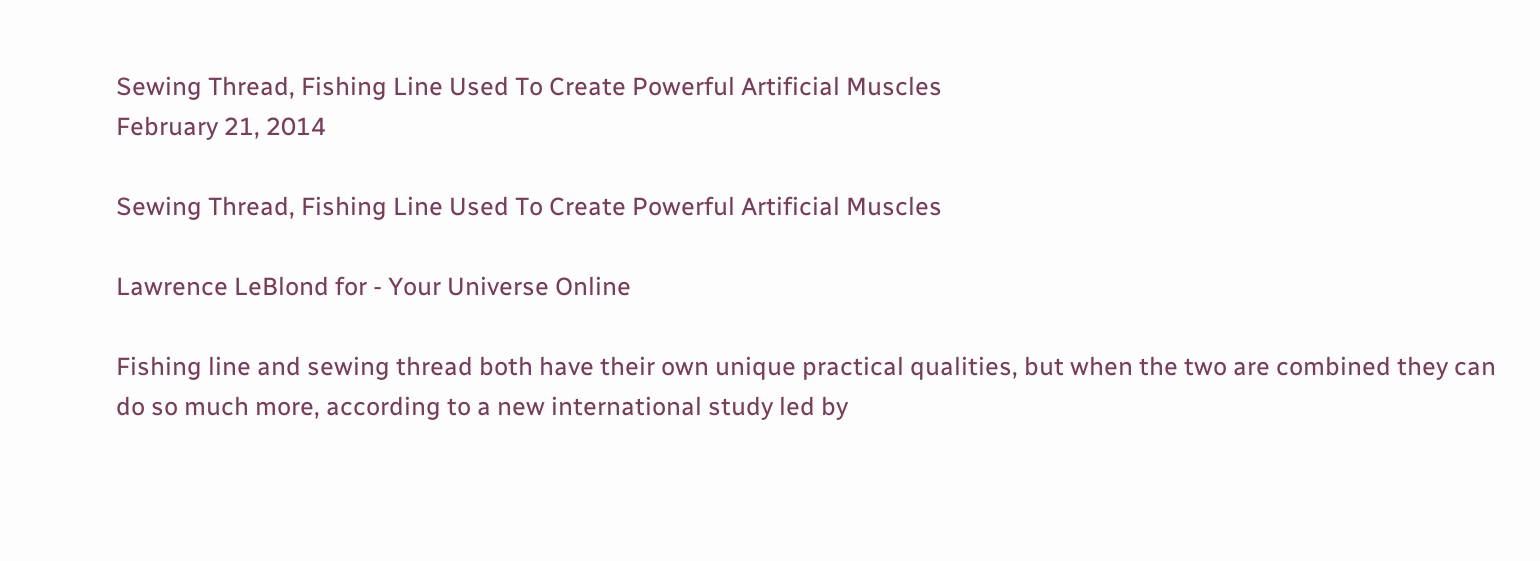Sewing Thread, Fishing Line Used To Create Powerful Artificial Muscles
February 21, 2014

Sewing Thread, Fishing Line Used To Create Powerful Artificial Muscles

Lawrence LeBlond for - Your Universe Online

Fishing line and sewing thread both have their own unique practical qualities, but when the two are combined they can do so much more, according to a new international study led by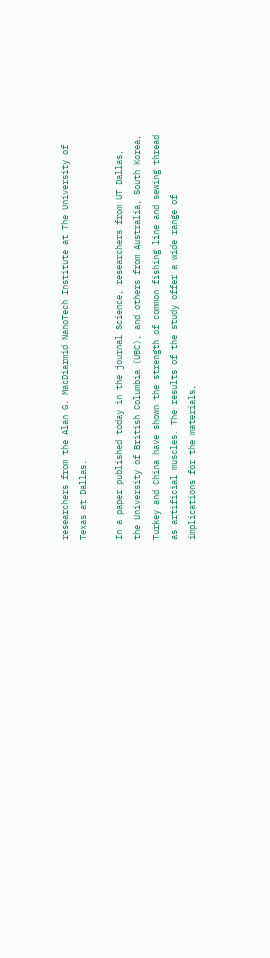researchers from the Alan G. MacDiarmid NanoTech Institute at The University of Texas at Dallas.

In a paper published today in the journal Science, researchers from UT Dallas, the University of British Columbia (UBC), and others from Australia, South Korea, Turkey and China have shown the strength of common fishing line and sewing thread as artificial muscles. The results of the study offer a wide range of implications for the materials,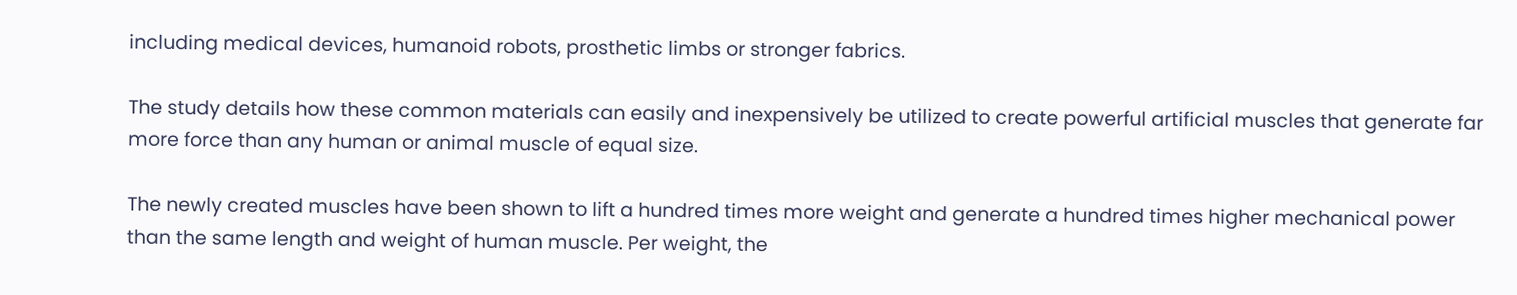including medical devices, humanoid robots, prosthetic limbs or stronger fabrics.

The study details how these common materials can easily and inexpensively be utilized to create powerful artificial muscles that generate far more force than any human or animal muscle of equal size.

The newly created muscles have been shown to lift a hundred times more weight and generate a hundred times higher mechanical power than the same length and weight of human muscle. Per weight, the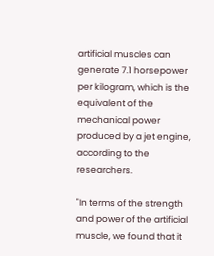artificial muscles can generate 7.1 horsepower per kilogram, which is the equivalent of the mechanical power produced by a jet engine, according to the researchers.

"In terms of the strength and power of the artificial muscle, we found that it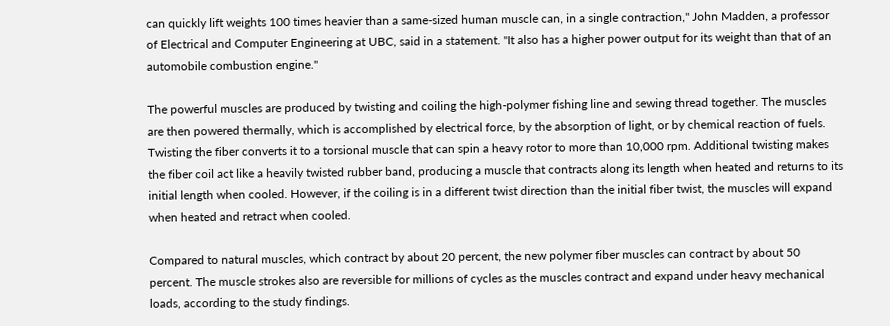can quickly lift weights 100 times heavier than a same-sized human muscle can, in a single contraction," John Madden, a professor of Electrical and Computer Engineering at UBC, said in a statement. "It also has a higher power output for its weight than that of an automobile combustion engine."

The powerful muscles are produced by twisting and coiling the high-polymer fishing line and sewing thread together. The muscles are then powered thermally, which is accomplished by electrical force, by the absorption of light, or by chemical reaction of fuels. Twisting the fiber converts it to a torsional muscle that can spin a heavy rotor to more than 10,000 rpm. Additional twisting makes the fiber coil act like a heavily twisted rubber band, producing a muscle that contracts along its length when heated and returns to its initial length when cooled. However, if the coiling is in a different twist direction than the initial fiber twist, the muscles will expand when heated and retract when cooled.

Compared to natural muscles, which contract by about 20 percent, the new polymer fiber muscles can contract by about 50 percent. The muscle strokes also are reversible for millions of cycles as the muscles contract and expand under heavy mechanical loads, according to the study findings.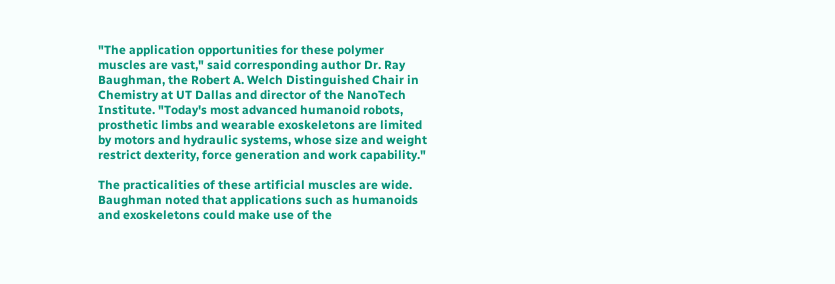"The application opportunities for these polymer muscles are vast," said corresponding author Dr. Ray Baughman, the Robert A. Welch Distinguished Chair in Chemistry at UT Dallas and director of the NanoTech Institute. "Today's most advanced humanoid robots, prosthetic limbs and wearable exoskeletons are limited by motors and hydraulic systems, whose size and weight restrict dexterity, force generation and work capability."

The practicalities of these artificial muscles are wide. Baughman noted that applications such as humanoids and exoskeletons could make use of the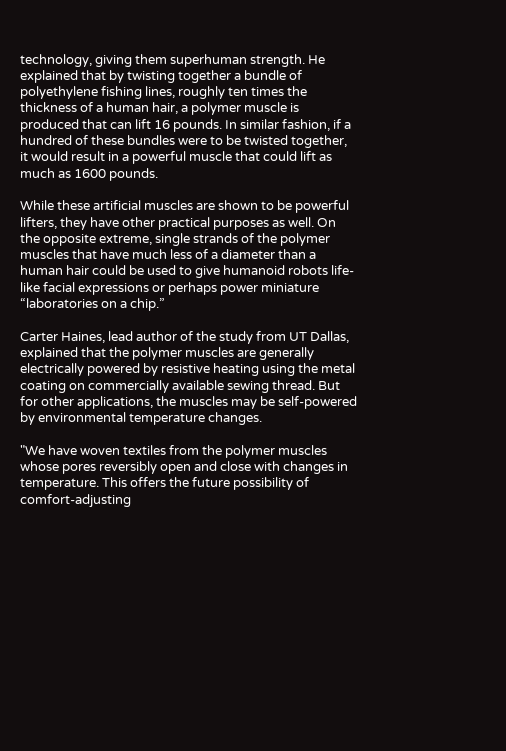technology, giving them superhuman strength. He explained that by twisting together a bundle of polyethylene fishing lines, roughly ten times the thickness of a human hair, a polymer muscle is produced that can lift 16 pounds. In similar fashion, if a hundred of these bundles were to be twisted together, it would result in a powerful muscle that could lift as much as 1600 pounds.

While these artificial muscles are shown to be powerful lifters, they have other practical purposes as well. On the opposite extreme, single strands of the polymer muscles that have much less of a diameter than a human hair could be used to give humanoid robots life-like facial expressions or perhaps power miniature “laboratories on a chip.”

Carter Haines, lead author of the study from UT Dallas, explained that the polymer muscles are generally electrically powered by resistive heating using the metal coating on commercially available sewing thread. But for other applications, the muscles may be self-powered by environmental temperature changes.

"We have woven textiles from the polymer muscles whose pores reversibly open and close with changes in temperature. This offers the future possibility of comfort-adjusting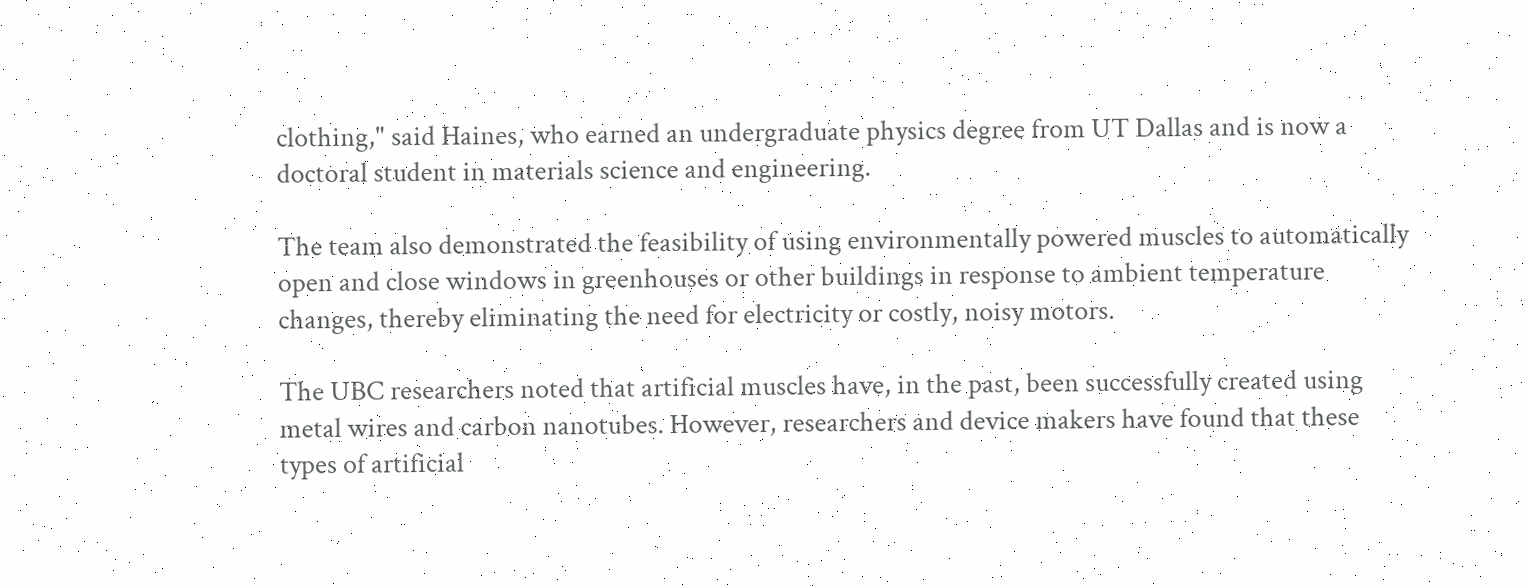clothing," said Haines, who earned an undergraduate physics degree from UT Dallas and is now a doctoral student in materials science and engineering.

The team also demonstrated the feasibility of using environmentally powered muscles to automatically open and close windows in greenhouses or other buildings in response to ambient temperature changes, thereby eliminating the need for electricity or costly, noisy motors.

The UBC researchers noted that artificial muscles have, in the past, been successfully created using metal wires and carbon nanotubes. However, researchers and device makers have found that these types of artificial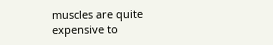muscles are quite expensive to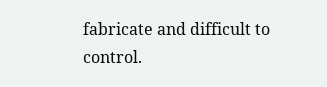fabricate and difficult to control.